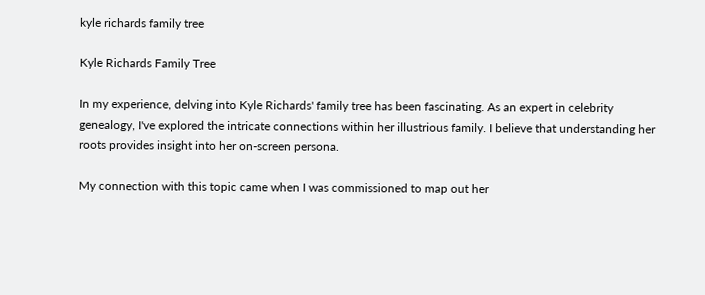kyle richards family tree

Kyle Richards Family Tree

In my experience, delving into Kyle Richards' family tree has been fascinating. As an expert in celebrity genealogy, I've explored the intricate connections within her illustrious family. I believe that understanding her roots provides insight into her on-screen persona.

My connection with this topic came when I was commissioned to map out her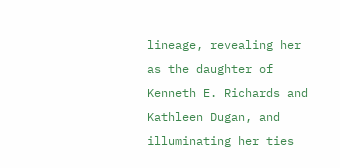lineage, revealing her as the daughter of Kenneth E. Richards and Kathleen Dugan, and illuminating her ties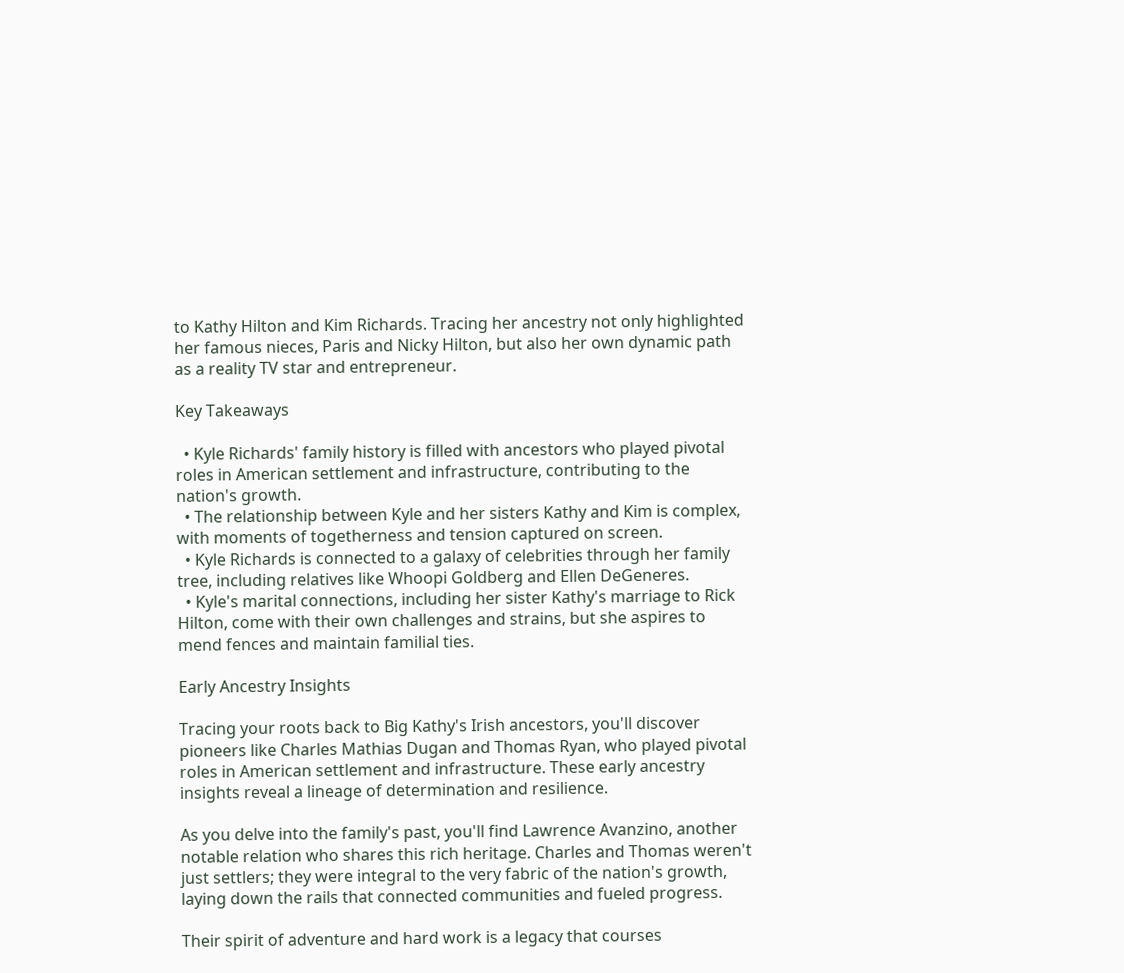to Kathy Hilton and Kim Richards. Tracing her ancestry not only highlighted her famous nieces, Paris and Nicky Hilton, but also her own dynamic path as a reality TV star and entrepreneur.

Key Takeaways

  • Kyle Richards' family history is filled with ancestors who played pivotal roles in American settlement and infrastructure, contributing to the nation's growth.
  • The relationship between Kyle and her sisters Kathy and Kim is complex, with moments of togetherness and tension captured on screen.
  • Kyle Richards is connected to a galaxy of celebrities through her family tree, including relatives like Whoopi Goldberg and Ellen DeGeneres.
  • Kyle's marital connections, including her sister Kathy's marriage to Rick Hilton, come with their own challenges and strains, but she aspires to mend fences and maintain familial ties.

Early Ancestry Insights

Tracing your roots back to Big Kathy's Irish ancestors, you'll discover pioneers like Charles Mathias Dugan and Thomas Ryan, who played pivotal roles in American settlement and infrastructure. These early ancestry insights reveal a lineage of determination and resilience.

As you delve into the family's past, you'll find Lawrence Avanzino, another notable relation who shares this rich heritage. Charles and Thomas weren't just settlers; they were integral to the very fabric of the nation's growth, laying down the rails that connected communities and fueled progress.

Their spirit of adventure and hard work is a legacy that courses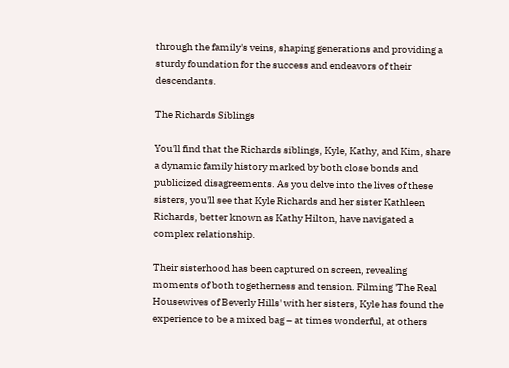through the family's veins, shaping generations and providing a sturdy foundation for the success and endeavors of their descendants.

The Richards Siblings

You'll find that the Richards siblings, Kyle, Kathy, and Kim, share a dynamic family history marked by both close bonds and publicized disagreements. As you delve into the lives of these sisters, you'll see that Kyle Richards and her sister Kathleen Richards, better known as Kathy Hilton, have navigated a complex relationship.

Their sisterhood has been captured on screen, revealing moments of both togetherness and tension. Filming 'The Real Housewives of Beverly Hills' with her sisters, Kyle has found the experience to be a mixed bag – at times wonderful, at others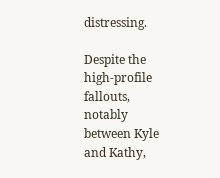distressing.

Despite the high-profile fallouts, notably between Kyle and Kathy,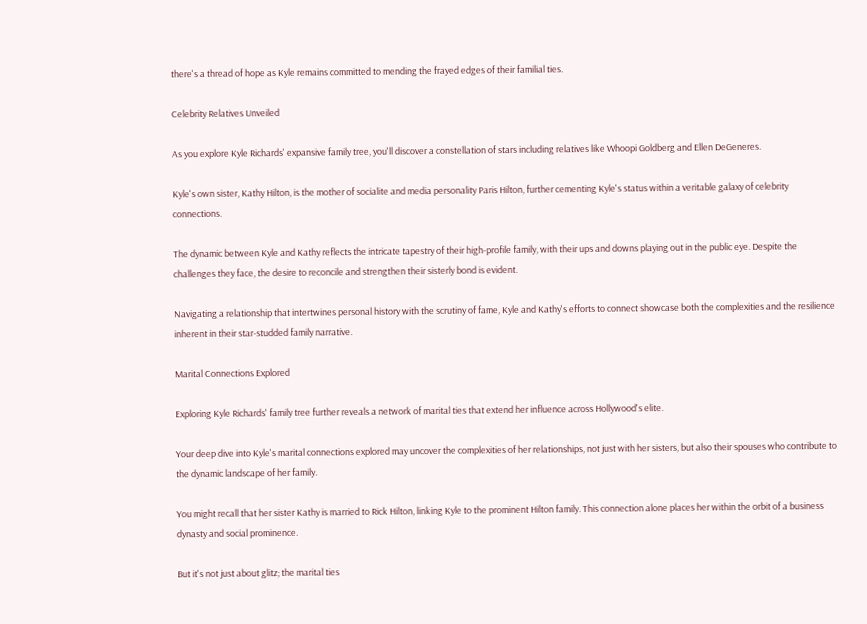there's a thread of hope as Kyle remains committed to mending the frayed edges of their familial ties.

Celebrity Relatives Unveiled

As you explore Kyle Richards' expansive family tree, you'll discover a constellation of stars including relatives like Whoopi Goldberg and Ellen DeGeneres.

Kyle's own sister, Kathy Hilton, is the mother of socialite and media personality Paris Hilton, further cementing Kyle's status within a veritable galaxy of celebrity connections.

The dynamic between Kyle and Kathy reflects the intricate tapestry of their high-profile family, with their ups and downs playing out in the public eye. Despite the challenges they face, the desire to reconcile and strengthen their sisterly bond is evident.

Navigating a relationship that intertwines personal history with the scrutiny of fame, Kyle and Kathy's efforts to connect showcase both the complexities and the resilience inherent in their star-studded family narrative.

Marital Connections Explored

Exploring Kyle Richards' family tree further reveals a network of marital ties that extend her influence across Hollywood's elite.

Your deep dive into Kyle's marital connections explored may uncover the complexities of her relationships, not just with her sisters, but also their spouses who contribute to the dynamic landscape of her family.

You might recall that her sister Kathy is married to Rick Hilton, linking Kyle to the prominent Hilton family. This connection alone places her within the orbit of a business dynasty and social prominence.

But it's not just about glitz; the marital ties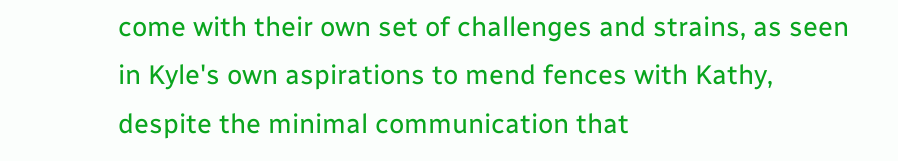come with their own set of challenges and strains, as seen in Kyle's own aspirations to mend fences with Kathy, despite the minimal communication that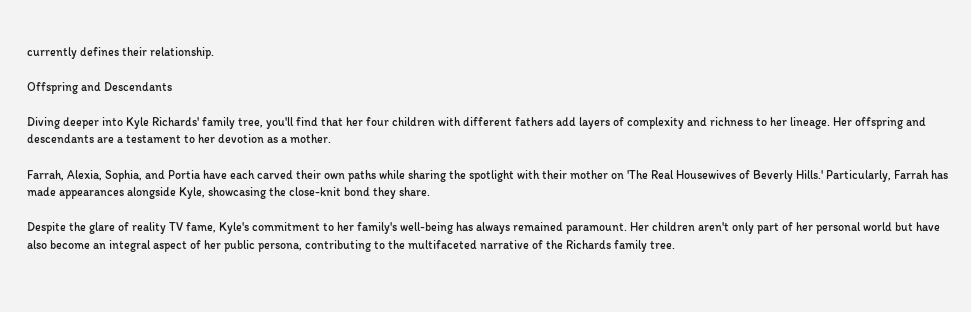currently defines their relationship.

Offspring and Descendants

Diving deeper into Kyle Richards' family tree, you'll find that her four children with different fathers add layers of complexity and richness to her lineage. Her offspring and descendants are a testament to her devotion as a mother.

Farrah, Alexia, Sophia, and Portia have each carved their own paths while sharing the spotlight with their mother on 'The Real Housewives of Beverly Hills.' Particularly, Farrah has made appearances alongside Kyle, showcasing the close-knit bond they share.

Despite the glare of reality TV fame, Kyle's commitment to her family's well-being has always remained paramount. Her children aren't only part of her personal world but have also become an integral aspect of her public persona, contributing to the multifaceted narrative of the Richards family tree.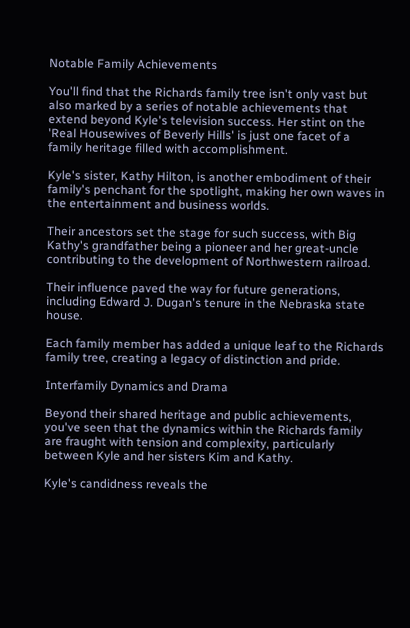Notable Family Achievements

You'll find that the Richards family tree isn't only vast but also marked by a series of notable achievements that extend beyond Kyle's television success. Her stint on the 'Real Housewives of Beverly Hills' is just one facet of a family heritage filled with accomplishment.

Kyle's sister, Kathy Hilton, is another embodiment of their family's penchant for the spotlight, making her own waves in the entertainment and business worlds.

Their ancestors set the stage for such success, with Big Kathy's grandfather being a pioneer and her great-uncle contributing to the development of Northwestern railroad.

Their influence paved the way for future generations, including Edward J. Dugan's tenure in the Nebraska state house.

Each family member has added a unique leaf to the Richards family tree, creating a legacy of distinction and pride.

Interfamily Dynamics and Drama

Beyond their shared heritage and public achievements, you've seen that the dynamics within the Richards family are fraught with tension and complexity, particularly between Kyle and her sisters Kim and Kathy.

Kyle's candidness reveals the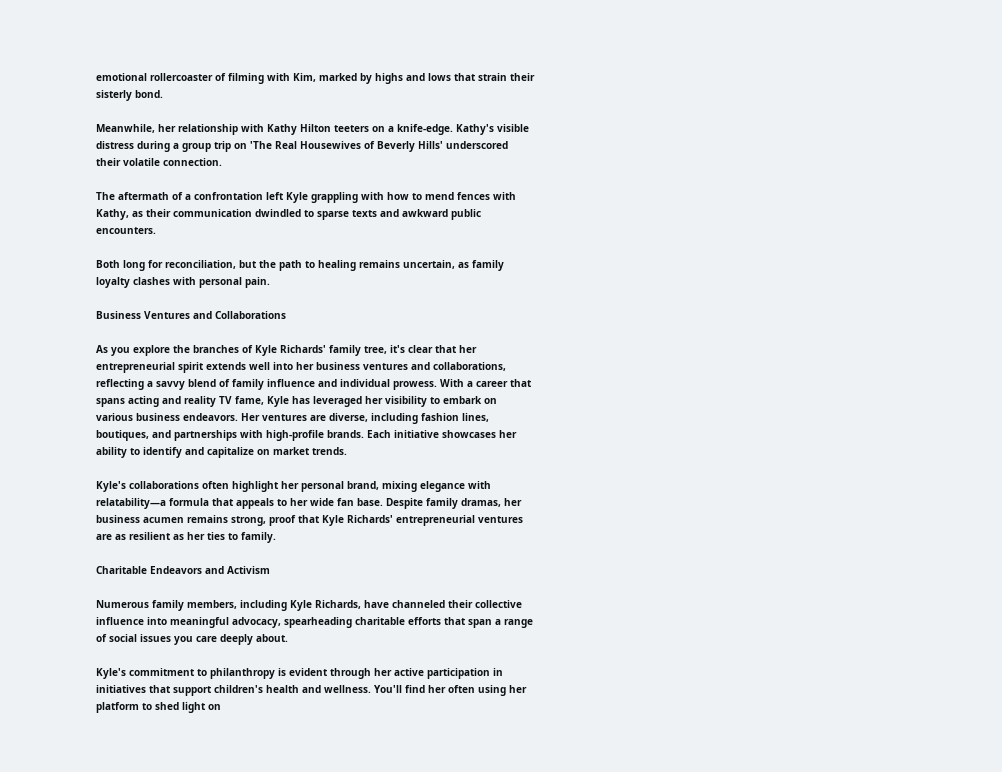emotional rollercoaster of filming with Kim, marked by highs and lows that strain their sisterly bond.

Meanwhile, her relationship with Kathy Hilton teeters on a knife-edge. Kathy's visible distress during a group trip on 'The Real Housewives of Beverly Hills' underscored their volatile connection.

The aftermath of a confrontation left Kyle grappling with how to mend fences with Kathy, as their communication dwindled to sparse texts and awkward public encounters.

Both long for reconciliation, but the path to healing remains uncertain, as family loyalty clashes with personal pain.

Business Ventures and Collaborations

As you explore the branches of Kyle Richards' family tree, it's clear that her entrepreneurial spirit extends well into her business ventures and collaborations, reflecting a savvy blend of family influence and individual prowess. With a career that spans acting and reality TV fame, Kyle has leveraged her visibility to embark on various business endeavors. Her ventures are diverse, including fashion lines, boutiques, and partnerships with high-profile brands. Each initiative showcases her ability to identify and capitalize on market trends.

Kyle's collaborations often highlight her personal brand, mixing elegance with relatability—a formula that appeals to her wide fan base. Despite family dramas, her business acumen remains strong, proof that Kyle Richards' entrepreneurial ventures are as resilient as her ties to family.

Charitable Endeavors and Activism

Numerous family members, including Kyle Richards, have channeled their collective influence into meaningful advocacy, spearheading charitable efforts that span a range of social issues you care deeply about.

Kyle's commitment to philanthropy is evident through her active participation in initiatives that support children's health and wellness. You'll find her often using her platform to shed light on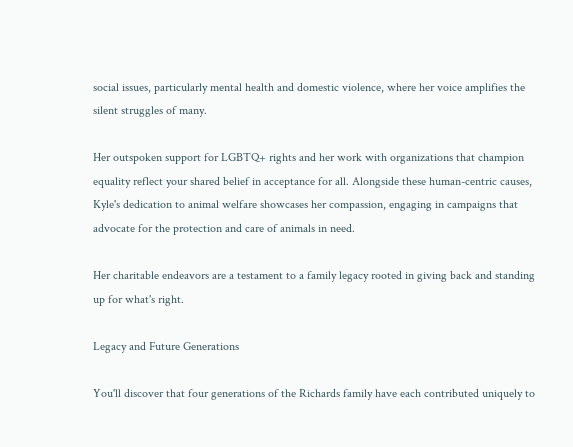social issues, particularly mental health and domestic violence, where her voice amplifies the silent struggles of many.

Her outspoken support for LGBTQ+ rights and her work with organizations that champion equality reflect your shared belief in acceptance for all. Alongside these human-centric causes, Kyle's dedication to animal welfare showcases her compassion, engaging in campaigns that advocate for the protection and care of animals in need.

Her charitable endeavors are a testament to a family legacy rooted in giving back and standing up for what's right.

Legacy and Future Generations

You'll discover that four generations of the Richards family have each contributed uniquely to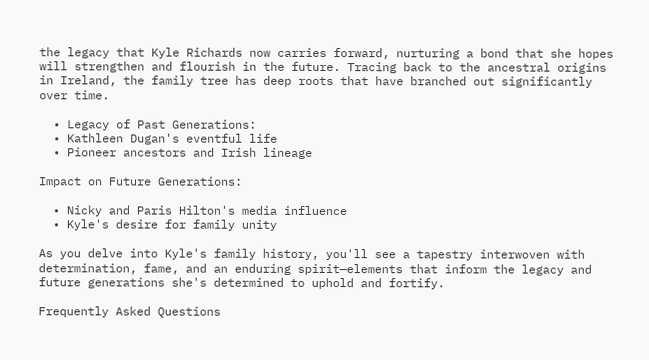the legacy that Kyle Richards now carries forward, nurturing a bond that she hopes will strengthen and flourish in the future. Tracing back to the ancestral origins in Ireland, the family tree has deep roots that have branched out significantly over time.

  • Legacy of Past Generations:
  • Kathleen Dugan's eventful life
  • Pioneer ancestors and Irish lineage

Impact on Future Generations:

  • Nicky and Paris Hilton's media influence
  • Kyle's desire for family unity

As you delve into Kyle's family history, you'll see a tapestry interwoven with determination, fame, and an enduring spirit—elements that inform the legacy and future generations she's determined to uphold and fortify.

Frequently Asked Questions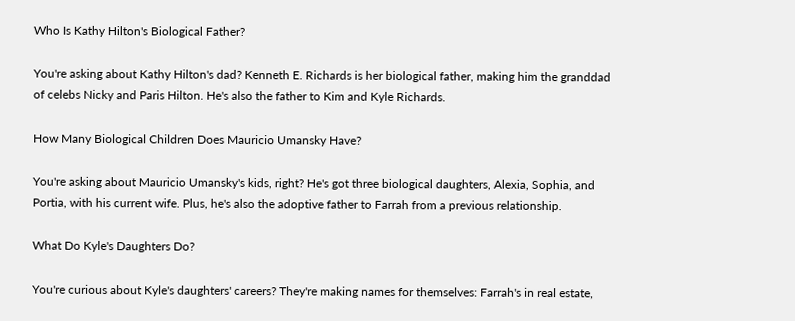Who Is Kathy Hilton's Biological Father?

You're asking about Kathy Hilton's dad? Kenneth E. Richards is her biological father, making him the granddad of celebs Nicky and Paris Hilton. He's also the father to Kim and Kyle Richards.

How Many Biological Children Does Mauricio Umansky Have?

You're asking about Mauricio Umansky's kids, right? He's got three biological daughters, Alexia, Sophia, and Portia, with his current wife. Plus, he's also the adoptive father to Farrah from a previous relationship.

What Do Kyle's Daughters Do?

You're curious about Kyle's daughters' careers? They're making names for themselves: Farrah's in real estate,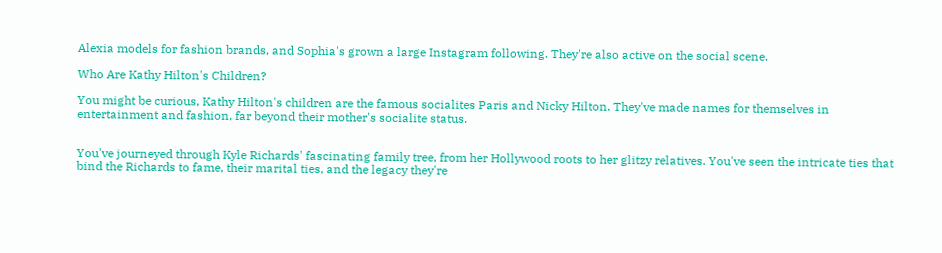Alexia models for fashion brands, and Sophia's grown a large Instagram following. They're also active on the social scene.

Who Are Kathy Hilton's Children?

You might be curious, Kathy Hilton's children are the famous socialites Paris and Nicky Hilton. They've made names for themselves in entertainment and fashion, far beyond their mother's socialite status.


You've journeyed through Kyle Richards' fascinating family tree, from her Hollywood roots to her glitzy relatives. You've seen the intricate ties that bind the Richards to fame, their marital ties, and the legacy they're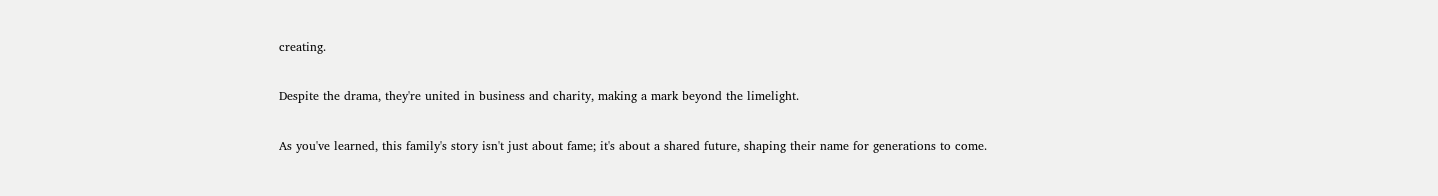creating.

Despite the drama, they're united in business and charity, making a mark beyond the limelight.

As you've learned, this family's story isn't just about fame; it's about a shared future, shaping their name for generations to come.